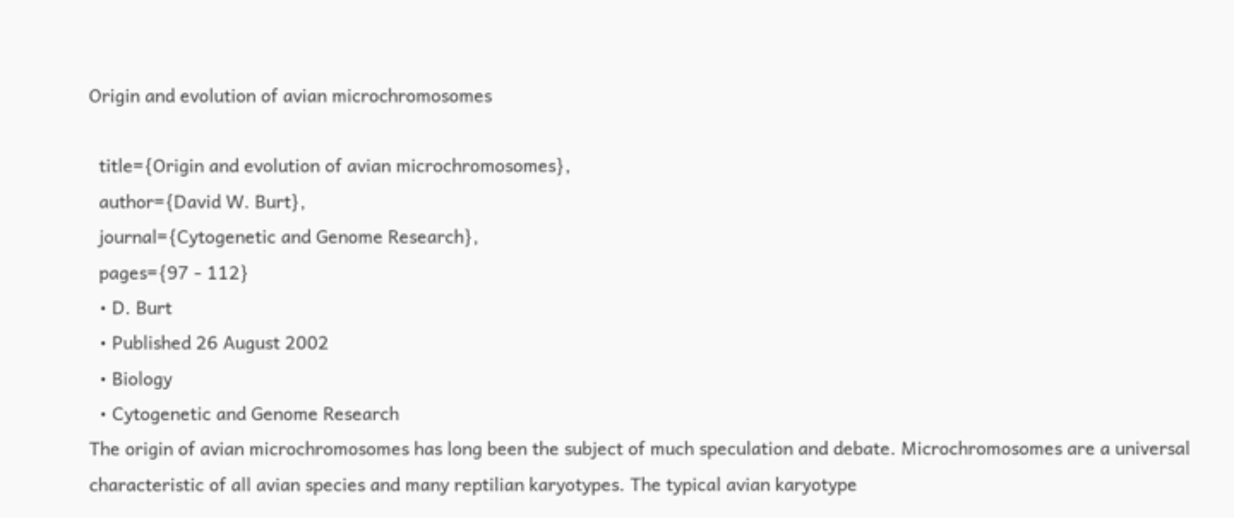Origin and evolution of avian microchromosomes

  title={Origin and evolution of avian microchromosomes},
  author={David W. Burt},
  journal={Cytogenetic and Genome Research},
  pages={97 - 112}
  • D. Burt
  • Published 26 August 2002
  • Biology
  • Cytogenetic and Genome Research
The origin of avian microchromosomes has long been the subject of much speculation and debate. Microchromosomes are a universal characteristic of all avian species and many reptilian karyotypes. The typical avian karyotype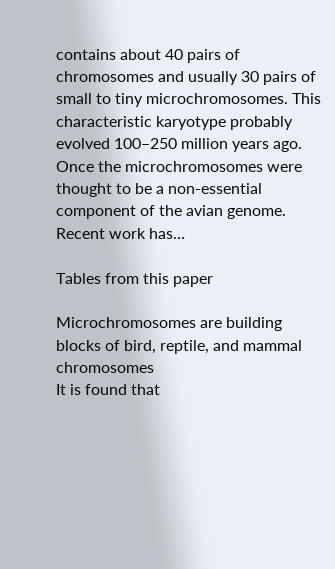contains about 40 pairs of chromosomes and usually 30 pairs of small to tiny microchromosomes. This characteristic karyotype probably evolved 100–250 million years ago. Once the microchromosomes were thought to be a non-essential component of the avian genome. Recent work has…

Tables from this paper

Microchromosomes are building blocks of bird, reptile, and mammal chromosomes
It is found that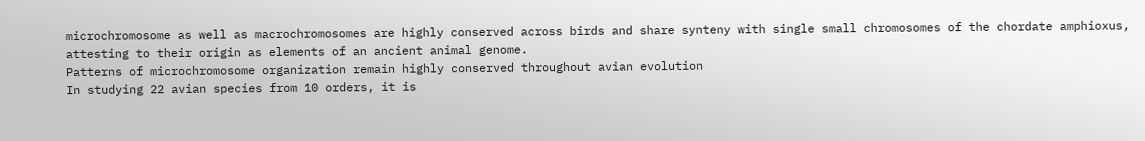microchromosome as well as macrochromosomes are highly conserved across birds and share synteny with single small chromosomes of the chordate amphioxus, attesting to their origin as elements of an ancient animal genome.
Patterns of microchromosome organization remain highly conserved throughout avian evolution
In studying 22 avian species from 10 orders, it is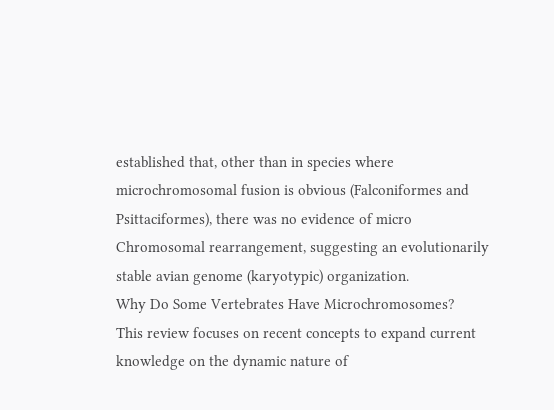established that, other than in species where microchromosomal fusion is obvious (Falconiformes and Psittaciformes), there was no evidence of micro Chromosomal rearrangement, suggesting an evolutionarily stable avian genome (karyotypic) organization.
Why Do Some Vertebrates Have Microchromosomes?
This review focuses on recent concepts to expand current knowledge on the dynamic nature of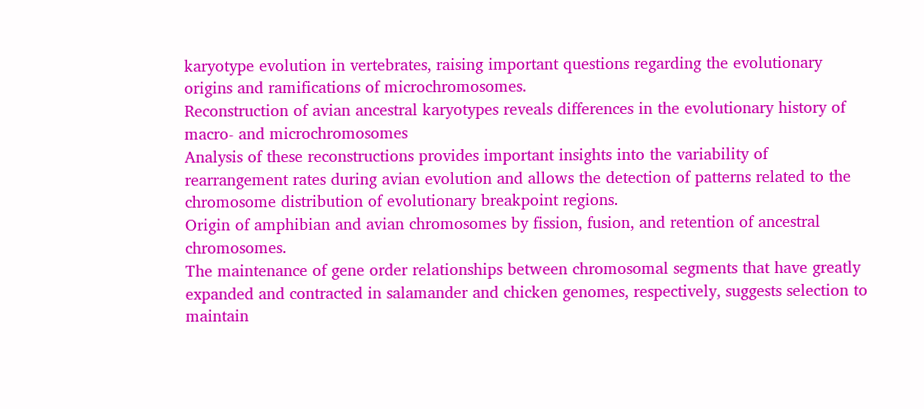karyotype evolution in vertebrates, raising important questions regarding the evolutionary origins and ramifications of microchromosomes.
Reconstruction of avian ancestral karyotypes reveals differences in the evolutionary history of macro- and microchromosomes
Analysis of these reconstructions provides important insights into the variability of rearrangement rates during avian evolution and allows the detection of patterns related to the chromosome distribution of evolutionary breakpoint regions.
Origin of amphibian and avian chromosomes by fission, fusion, and retention of ancestral chromosomes.
The maintenance of gene order relationships between chromosomal segments that have greatly expanded and contracted in salamander and chicken genomes, respectively, suggests selection to maintain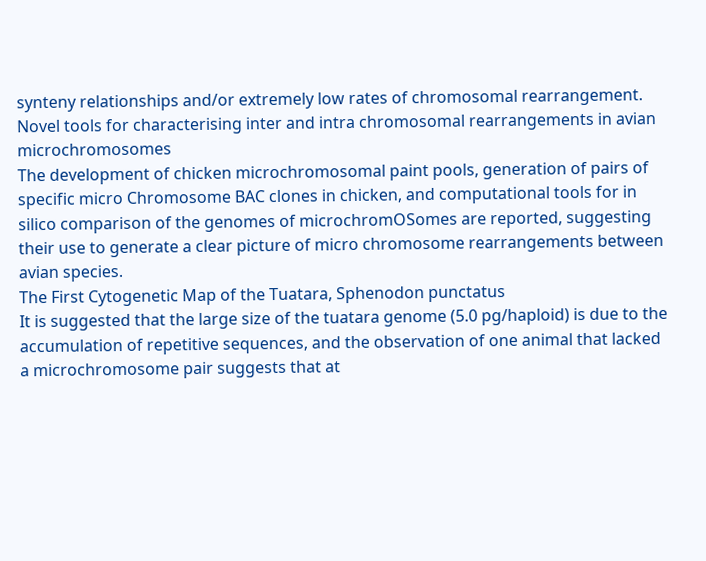synteny relationships and/or extremely low rates of chromosomal rearrangement.
Novel tools for characterising inter and intra chromosomal rearrangements in avian microchromosomes
The development of chicken microchromosomal paint pools, generation of pairs of specific micro Chromosome BAC clones in chicken, and computational tools for in silico comparison of the genomes of microchromOSomes are reported, suggesting their use to generate a clear picture of micro chromosome rearrangements between avian species.
The First Cytogenetic Map of the Tuatara, Sphenodon punctatus
It is suggested that the large size of the tuatara genome (5.0 pg/haploid) is due to the accumulation of repetitive sequences, and the observation of one animal that lacked a microchromosome pair suggests that at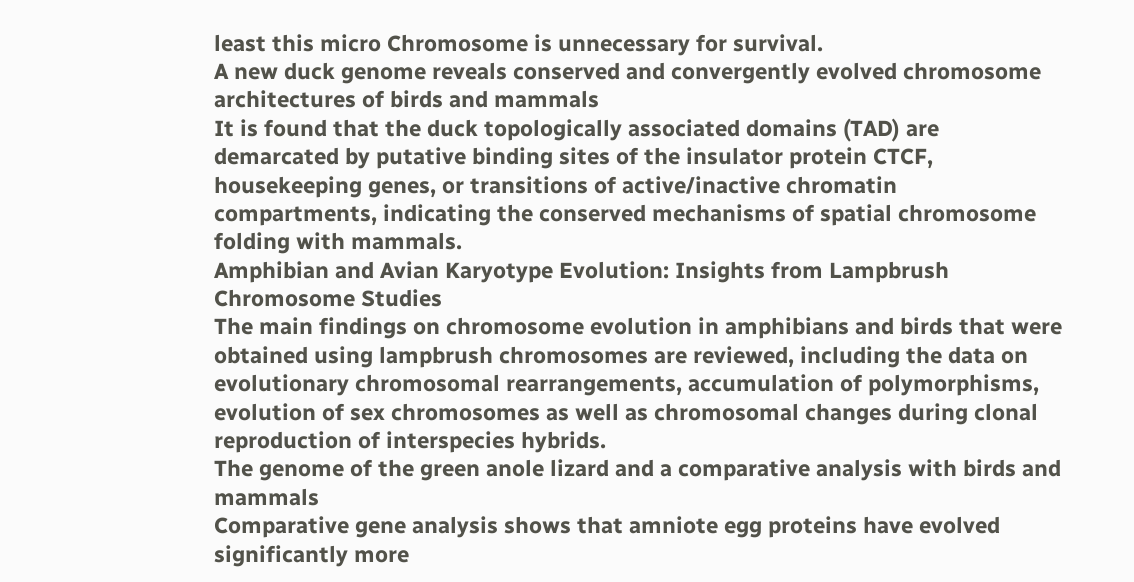least this micro Chromosome is unnecessary for survival.
A new duck genome reveals conserved and convergently evolved chromosome architectures of birds and mammals
It is found that the duck topologically associated domains (TAD) are demarcated by putative binding sites of the insulator protein CTCF, housekeeping genes, or transitions of active/inactive chromatin compartments, indicating the conserved mechanisms of spatial chromosome folding with mammals.
Amphibian and Avian Karyotype Evolution: Insights from Lampbrush Chromosome Studies
The main findings on chromosome evolution in amphibians and birds that were obtained using lampbrush chromosomes are reviewed, including the data on evolutionary chromosomal rearrangements, accumulation of polymorphisms, evolution of sex chromosomes as well as chromosomal changes during clonal reproduction of interspecies hybrids.
The genome of the green anole lizard and a comparative analysis with birds and mammals
Comparative gene analysis shows that amniote egg proteins have evolved significantly more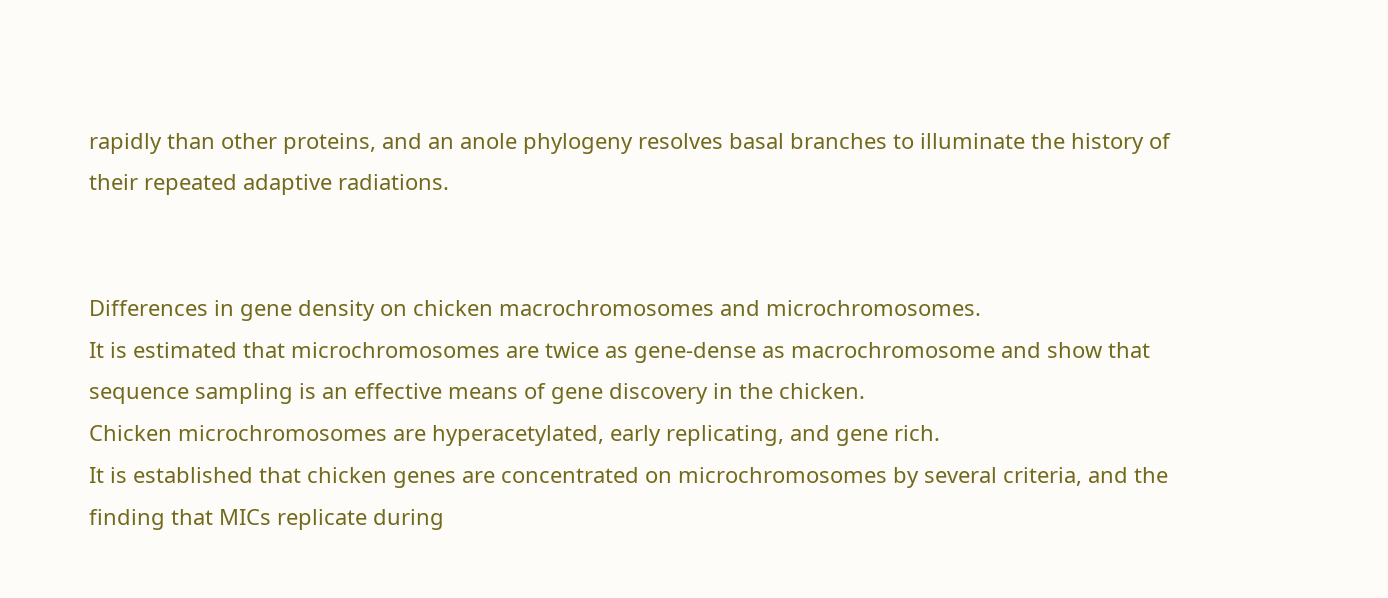rapidly than other proteins, and an anole phylogeny resolves basal branches to illuminate the history of their repeated adaptive radiations.


Differences in gene density on chicken macrochromosomes and microchromosomes.
It is estimated that microchromosomes are twice as gene-dense as macrochromosome and show that sequence sampling is an effective means of gene discovery in the chicken.
Chicken microchromosomes are hyperacetylated, early replicating, and gene rich.
It is established that chicken genes are concentrated on microchromosomes by several criteria, and the finding that MICs replicate during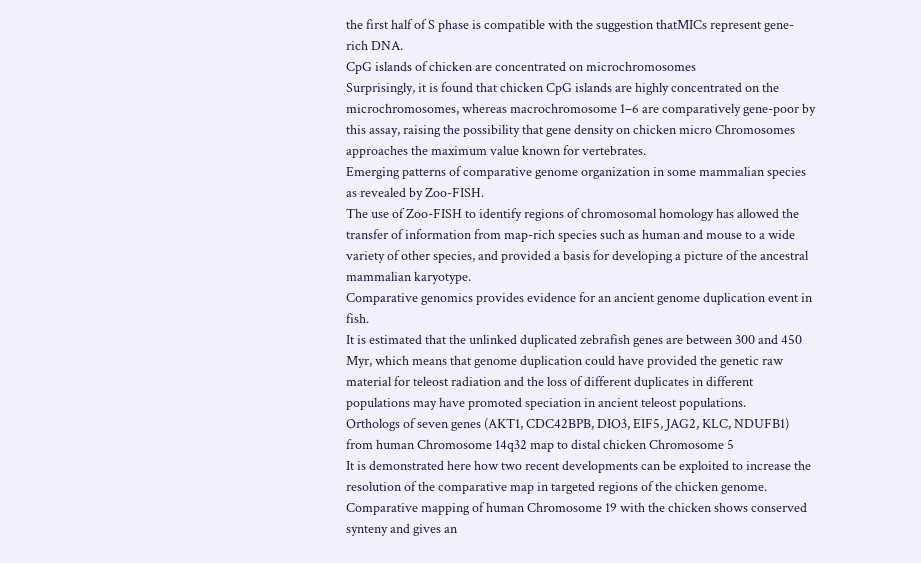the first half of S phase is compatible with the suggestion thatMICs represent gene-rich DNA.
CpG islands of chicken are concentrated on microchromosomes
Surprisingly, it is found that chicken CpG islands are highly concentrated on the microchromosomes, whereas macrochromosome 1–6 are comparatively gene-poor by this assay, raising the possibility that gene density on chicken micro Chromosomes approaches the maximum value known for vertebrates.
Emerging patterns of comparative genome organization in some mammalian species as revealed by Zoo-FISH.
The use of Zoo-FISH to identify regions of chromosomal homology has allowed the transfer of information from map-rich species such as human and mouse to a wide variety of other species, and provided a basis for developing a picture of the ancestral mammalian karyotype.
Comparative genomics provides evidence for an ancient genome duplication event in fish.
It is estimated that the unlinked duplicated zebrafish genes are between 300 and 450 Myr, which means that genome duplication could have provided the genetic raw material for teleost radiation and the loss of different duplicates in different populations may have promoted speciation in ancient teleost populations.
Orthologs of seven genes (AKT1, CDC42BPB, DIO3, EIF5, JAG2, KLC, NDUFB1) from human Chromosome 14q32 map to distal chicken Chromosome 5
It is demonstrated here how two recent developments can be exploited to increase the resolution of the comparative map in targeted regions of the chicken genome.
Comparative mapping of human Chromosome 19 with the chicken shows conserved synteny and gives an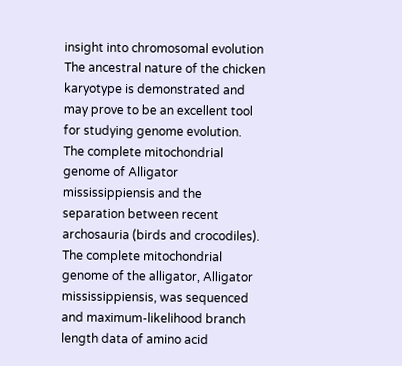insight into chromosomal evolution
The ancestral nature of the chicken karyotype is demonstrated and may prove to be an excellent tool for studying genome evolution.
The complete mitochondrial genome of Alligator mississippiensis and the separation between recent archosauria (birds and crocodiles).
The complete mitochondrial genome of the alligator, Alligator mississippiensis, was sequenced and maximum-likelihood branch length data of amino acid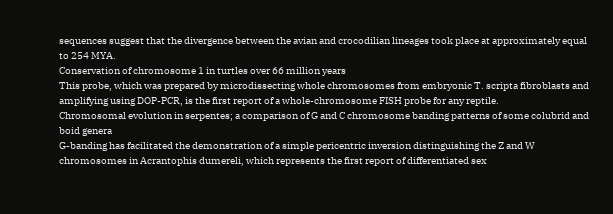sequences suggest that the divergence between the avian and crocodilian lineages took place at approximately equal to 254 MYA.
Conservation of chromosome 1 in turtles over 66 million years
This probe, which was prepared by microdissecting whole chromosomes from embryonic T. scripta fibroblasts and amplifying using DOP-PCR, is the first report of a whole-chromosome FISH probe for any reptile.
Chromosomal evolution in serpentes; a comparison of G and C chromosome banding patterns of some colubrid and boid genera
G-banding has facilitated the demonstration of a simple pericentric inversion distinguishing the Z and W chromosomes in Acrantophis dumereli, which represents the first report of differentiated sex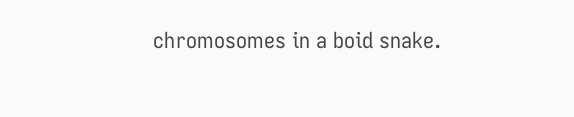chromosomes in a boid snake.